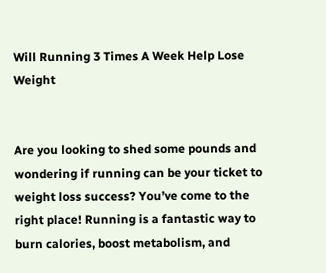Will Running 3 Times A Week Help Lose Weight


Are you looking to shed some pounds and wondering if running can be your ticket to weight loss success? You’ve come to the right place! Running is a fantastic way to burn calories, boost metabolism, and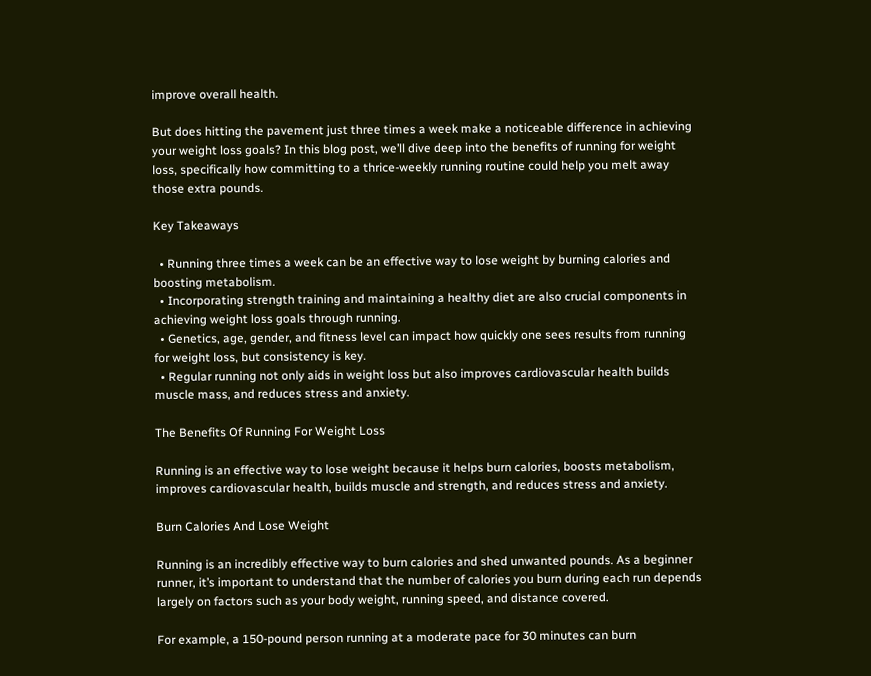improve overall health.

But does hitting the pavement just three times a week make a noticeable difference in achieving your weight loss goals? In this blog post, we’ll dive deep into the benefits of running for weight loss, specifically how committing to a thrice-weekly running routine could help you melt away those extra pounds.

Key Takeaways

  • Running three times a week can be an effective way to lose weight by burning calories and boosting metabolism.
  • Incorporating strength training and maintaining a healthy diet are also crucial components in achieving weight loss goals through running.
  • Genetics, age, gender, and fitness level can impact how quickly one sees results from running for weight loss, but consistency is key.
  • Regular running not only aids in weight loss but also improves cardiovascular health builds muscle mass, and reduces stress and anxiety.

The Benefits Of Running For Weight Loss

Running is an effective way to lose weight because it helps burn calories, boosts metabolism, improves cardiovascular health, builds muscle and strength, and reduces stress and anxiety.

Burn Calories And Lose Weight

Running is an incredibly effective way to burn calories and shed unwanted pounds. As a beginner runner, it’s important to understand that the number of calories you burn during each run depends largely on factors such as your body weight, running speed, and distance covered.

For example, a 150-pound person running at a moderate pace for 30 minutes can burn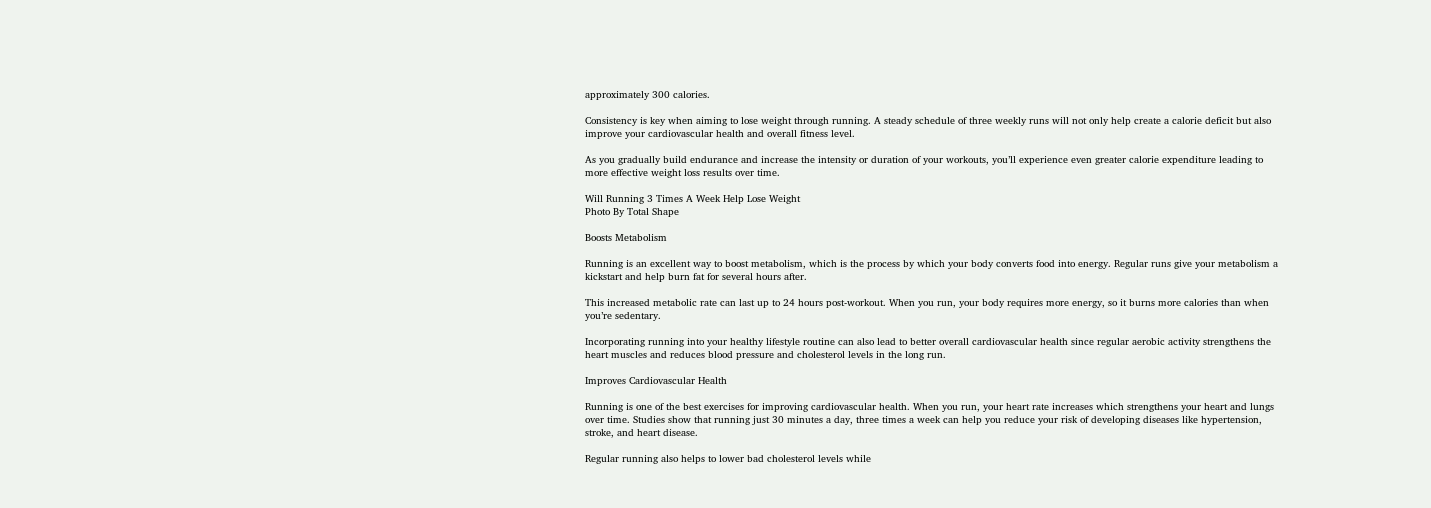approximately 300 calories.

Consistency is key when aiming to lose weight through running. A steady schedule of three weekly runs will not only help create a calorie deficit but also improve your cardiovascular health and overall fitness level.

As you gradually build endurance and increase the intensity or duration of your workouts, you’ll experience even greater calorie expenditure leading to more effective weight loss results over time.

Will Running 3 Times A Week Help Lose Weight
Photo By Total Shape

Boosts Metabolism

Running is an excellent way to boost metabolism, which is the process by which your body converts food into energy. Regular runs give your metabolism a kickstart and help burn fat for several hours after.

This increased metabolic rate can last up to 24 hours post-workout. When you run, your body requires more energy, so it burns more calories than when you’re sedentary.

Incorporating running into your healthy lifestyle routine can also lead to better overall cardiovascular health since regular aerobic activity strengthens the heart muscles and reduces blood pressure and cholesterol levels in the long run.

Improves Cardiovascular Health

Running is one of the best exercises for improving cardiovascular health. When you run, your heart rate increases which strengthens your heart and lungs over time. Studies show that running just 30 minutes a day, three times a week can help you reduce your risk of developing diseases like hypertension, stroke, and heart disease.

Regular running also helps to lower bad cholesterol levels while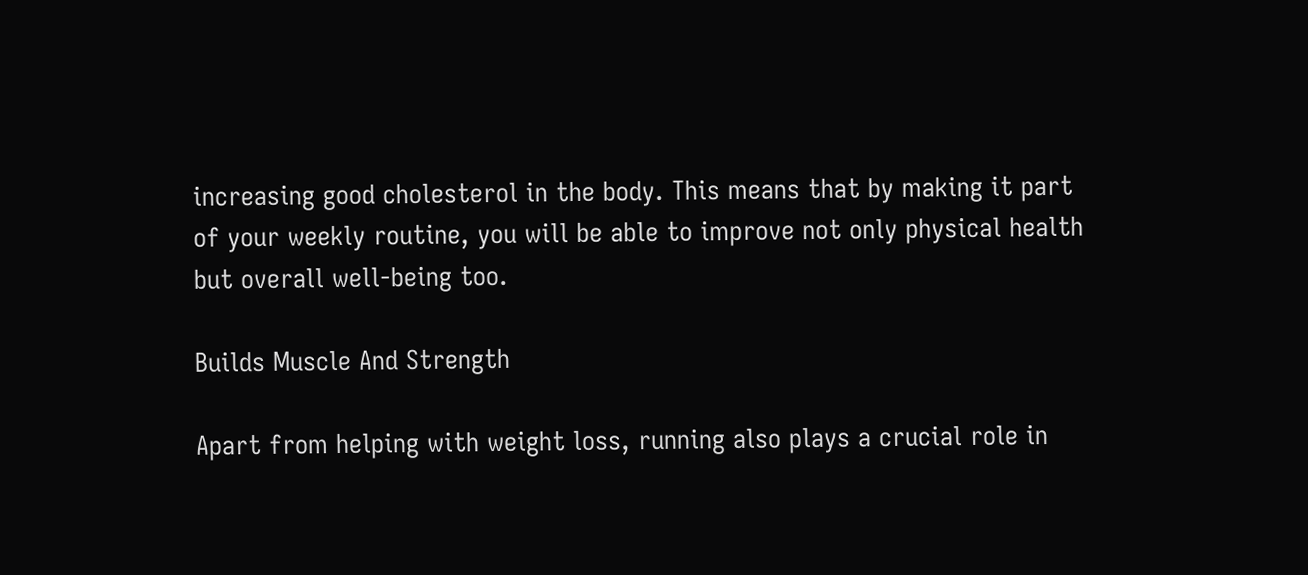increasing good cholesterol in the body. This means that by making it part of your weekly routine, you will be able to improve not only physical health but overall well-being too.

Builds Muscle And Strength

Apart from helping with weight loss, running also plays a crucial role in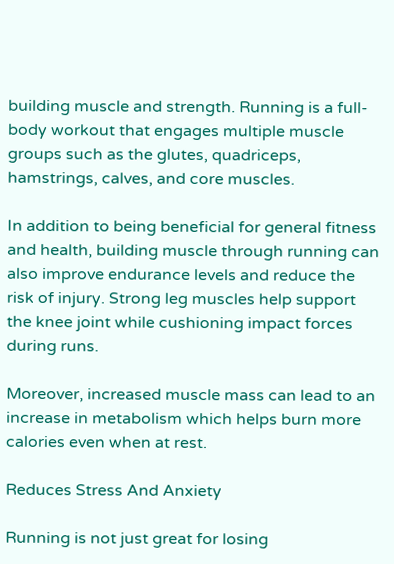building muscle and strength. Running is a full-body workout that engages multiple muscle groups such as the glutes, quadriceps, hamstrings, calves, and core muscles.

In addition to being beneficial for general fitness and health, building muscle through running can also improve endurance levels and reduce the risk of injury. Strong leg muscles help support the knee joint while cushioning impact forces during runs.

Moreover, increased muscle mass can lead to an increase in metabolism which helps burn more calories even when at rest.

Reduces Stress And Anxiety

Running is not just great for losing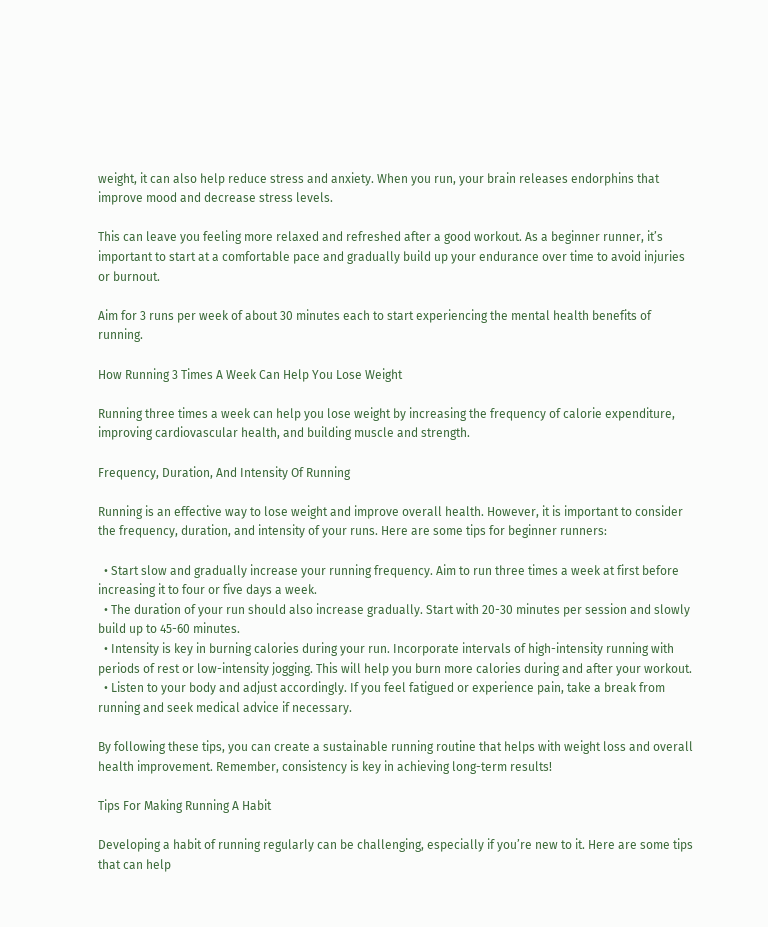weight, it can also help reduce stress and anxiety. When you run, your brain releases endorphins that improve mood and decrease stress levels.

This can leave you feeling more relaxed and refreshed after a good workout. As a beginner runner, it’s important to start at a comfortable pace and gradually build up your endurance over time to avoid injuries or burnout.

Aim for 3 runs per week of about 30 minutes each to start experiencing the mental health benefits of running.

How Running 3 Times A Week Can Help You Lose Weight

Running three times a week can help you lose weight by increasing the frequency of calorie expenditure, improving cardiovascular health, and building muscle and strength.

Frequency, Duration, And Intensity Of Running

Running is an effective way to lose weight and improve overall health. However, it is important to consider the frequency, duration, and intensity of your runs. Here are some tips for beginner runners:

  • Start slow and gradually increase your running frequency. Aim to run three times a week at first before increasing it to four or five days a week.
  • The duration of your run should also increase gradually. Start with 20-30 minutes per session and slowly build up to 45-60 minutes.
  • Intensity is key in burning calories during your run. Incorporate intervals of high-intensity running with periods of rest or low-intensity jogging. This will help you burn more calories during and after your workout.
  • Listen to your body and adjust accordingly. If you feel fatigued or experience pain, take a break from running and seek medical advice if necessary.

By following these tips, you can create a sustainable running routine that helps with weight loss and overall health improvement. Remember, consistency is key in achieving long-term results!

Tips For Making Running A Habit

Developing a habit of running regularly can be challenging, especially if you’re new to it. Here are some tips that can help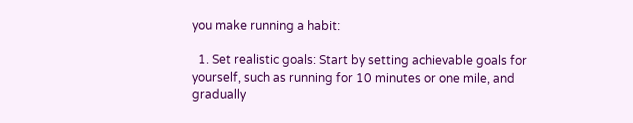you make running a habit:

  1. Set realistic goals: Start by setting achievable goals for yourself, such as running for 10 minutes or one mile, and gradually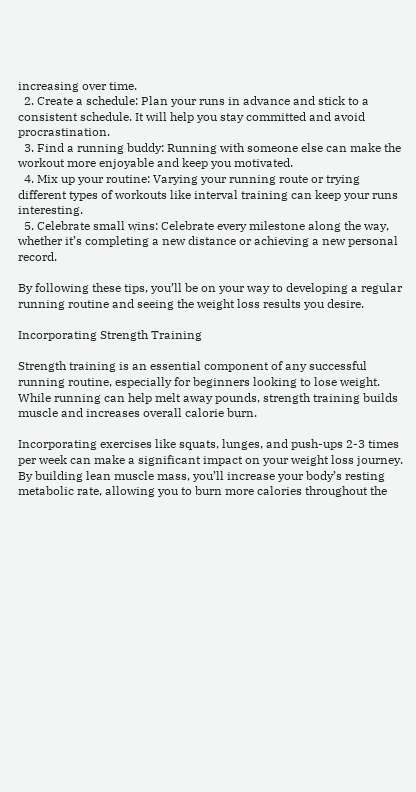increasing over time.
  2. Create a schedule: Plan your runs in advance and stick to a consistent schedule. It will help you stay committed and avoid procrastination.
  3. Find a running buddy: Running with someone else can make the workout more enjoyable and keep you motivated.
  4. Mix up your routine: Varying your running route or trying different types of workouts like interval training can keep your runs interesting.
  5. Celebrate small wins: Celebrate every milestone along the way, whether it’s completing a new distance or achieving a new personal record.

By following these tips, you’ll be on your way to developing a regular running routine and seeing the weight loss results you desire.

Incorporating Strength Training

Strength training is an essential component of any successful running routine, especially for beginners looking to lose weight. While running can help melt away pounds, strength training builds muscle and increases overall calorie burn.

Incorporating exercises like squats, lunges, and push-ups 2-3 times per week can make a significant impact on your weight loss journey. By building lean muscle mass, you’ll increase your body’s resting metabolic rate, allowing you to burn more calories throughout the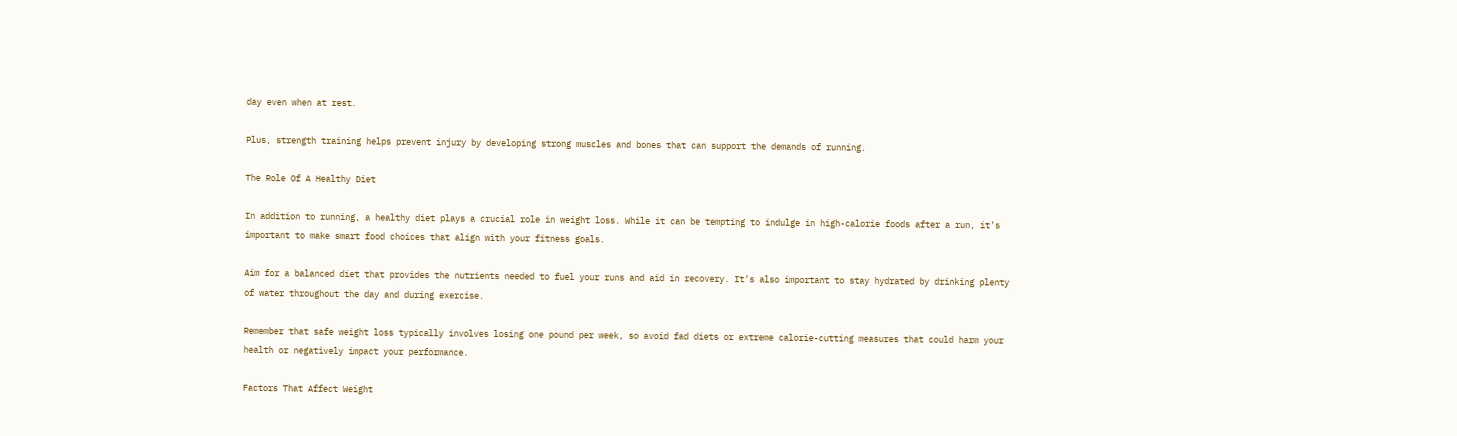day even when at rest.

Plus, strength training helps prevent injury by developing strong muscles and bones that can support the demands of running.

The Role Of A Healthy Diet

In addition to running, a healthy diet plays a crucial role in weight loss. While it can be tempting to indulge in high-calorie foods after a run, it’s important to make smart food choices that align with your fitness goals.

Aim for a balanced diet that provides the nutrients needed to fuel your runs and aid in recovery. It’s also important to stay hydrated by drinking plenty of water throughout the day and during exercise.

Remember that safe weight loss typically involves losing one pound per week, so avoid fad diets or extreme calorie-cutting measures that could harm your health or negatively impact your performance.

Factors That Affect Weight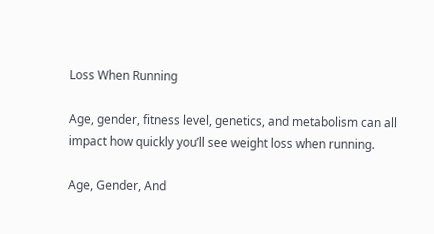Loss When Running

Age, gender, fitness level, genetics, and metabolism can all impact how quickly you’ll see weight loss when running.

Age, Gender, And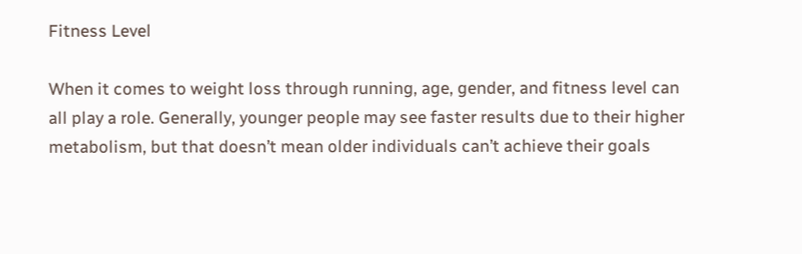Fitness Level

When it comes to weight loss through running, age, gender, and fitness level can all play a role. Generally, younger people may see faster results due to their higher metabolism, but that doesn’t mean older individuals can’t achieve their goals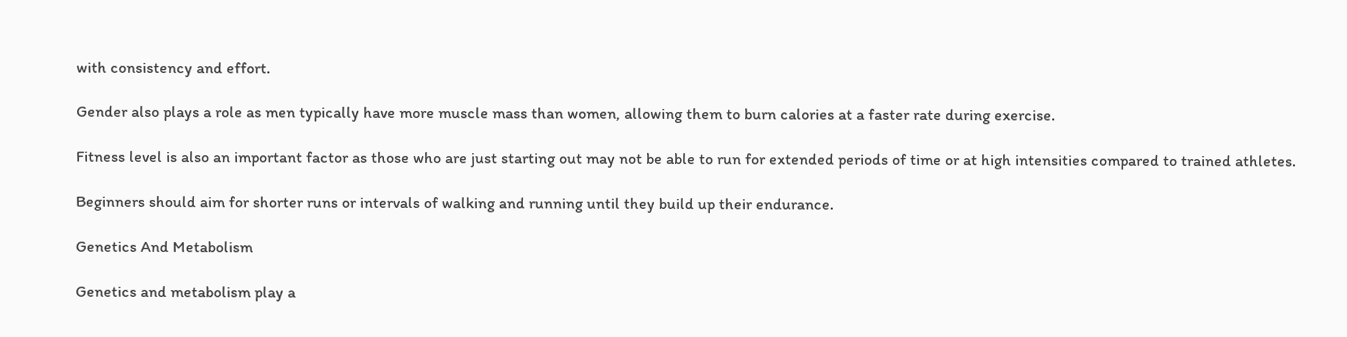with consistency and effort.

Gender also plays a role as men typically have more muscle mass than women, allowing them to burn calories at a faster rate during exercise.

Fitness level is also an important factor as those who are just starting out may not be able to run for extended periods of time or at high intensities compared to trained athletes.

Beginners should aim for shorter runs or intervals of walking and running until they build up their endurance.

Genetics And Metabolism

Genetics and metabolism play a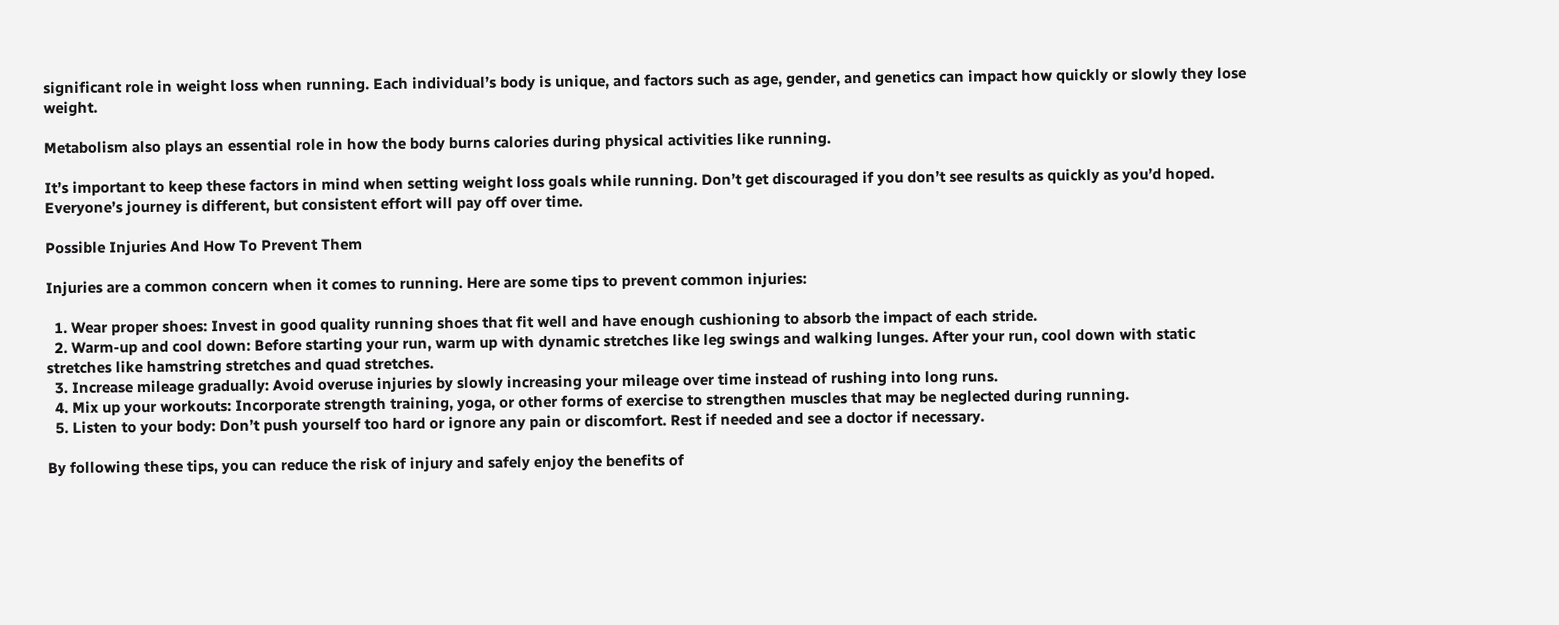significant role in weight loss when running. Each individual’s body is unique, and factors such as age, gender, and genetics can impact how quickly or slowly they lose weight.

Metabolism also plays an essential role in how the body burns calories during physical activities like running.

It’s important to keep these factors in mind when setting weight loss goals while running. Don’t get discouraged if you don’t see results as quickly as you’d hoped. Everyone’s journey is different, but consistent effort will pay off over time.

Possible Injuries And How To Prevent Them

Injuries are a common concern when it comes to running. Here are some tips to prevent common injuries:

  1. Wear proper shoes: Invest in good quality running shoes that fit well and have enough cushioning to absorb the impact of each stride.
  2. Warm-up and cool down: Before starting your run, warm up with dynamic stretches like leg swings and walking lunges. After your run, cool down with static stretches like hamstring stretches and quad stretches.
  3. Increase mileage gradually: Avoid overuse injuries by slowly increasing your mileage over time instead of rushing into long runs.
  4. Mix up your workouts: Incorporate strength training, yoga, or other forms of exercise to strengthen muscles that may be neglected during running.
  5. Listen to your body: Don’t push yourself too hard or ignore any pain or discomfort. Rest if needed and see a doctor if necessary.

By following these tips, you can reduce the risk of injury and safely enjoy the benefits of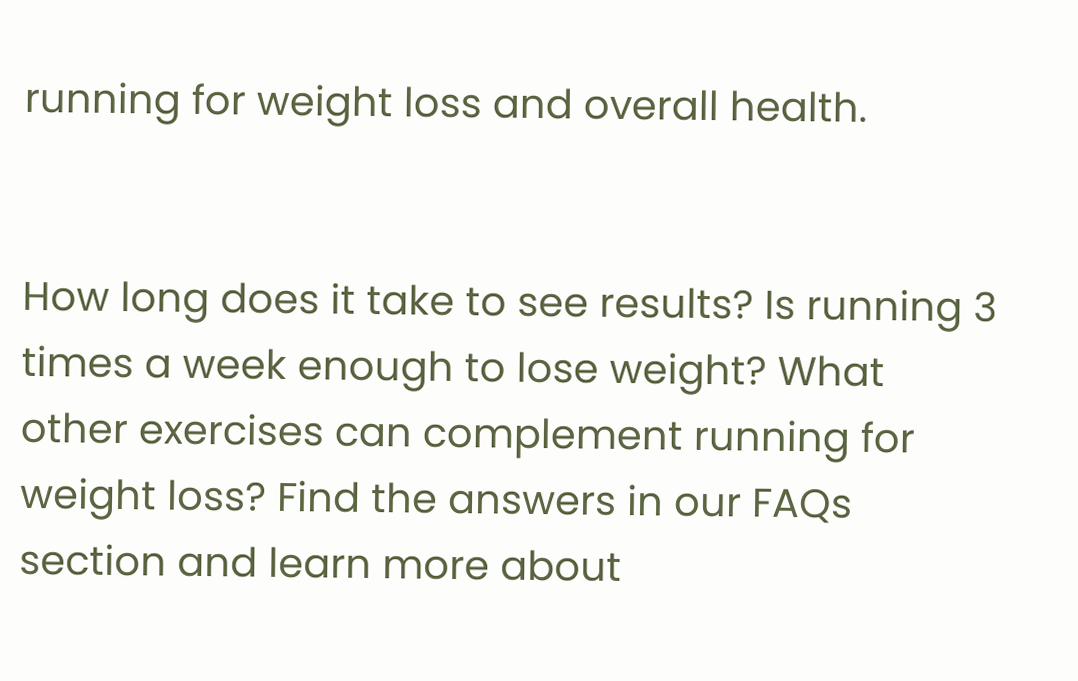running for weight loss and overall health.


How long does it take to see results? Is running 3 times a week enough to lose weight? What other exercises can complement running for weight loss? Find the answers in our FAQs section and learn more about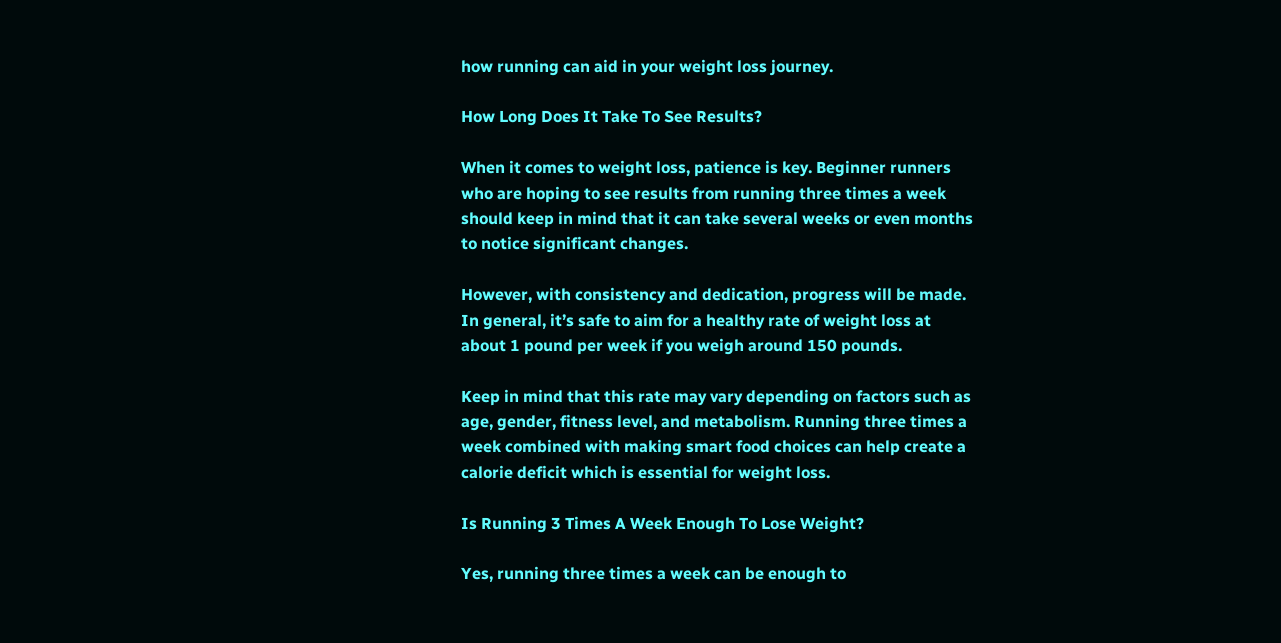how running can aid in your weight loss journey.

How Long Does It Take To See Results?

When it comes to weight loss, patience is key. Beginner runners who are hoping to see results from running three times a week should keep in mind that it can take several weeks or even months to notice significant changes.

However, with consistency and dedication, progress will be made. In general, it’s safe to aim for a healthy rate of weight loss at about 1 pound per week if you weigh around 150 pounds.

Keep in mind that this rate may vary depending on factors such as age, gender, fitness level, and metabolism. Running three times a week combined with making smart food choices can help create a calorie deficit which is essential for weight loss.

Is Running 3 Times A Week Enough To Lose Weight?

Yes, running three times a week can be enough to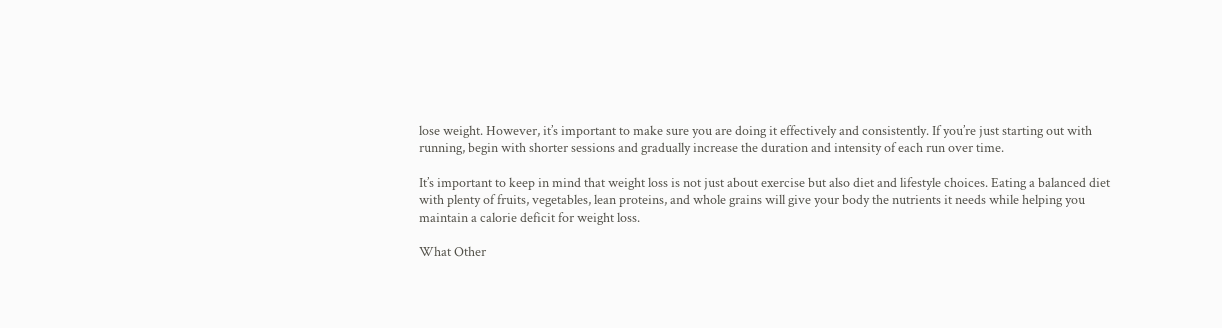lose weight. However, it’s important to make sure you are doing it effectively and consistently. If you’re just starting out with running, begin with shorter sessions and gradually increase the duration and intensity of each run over time.

It’s important to keep in mind that weight loss is not just about exercise but also diet and lifestyle choices. Eating a balanced diet with plenty of fruits, vegetables, lean proteins, and whole grains will give your body the nutrients it needs while helping you maintain a calorie deficit for weight loss.

What Other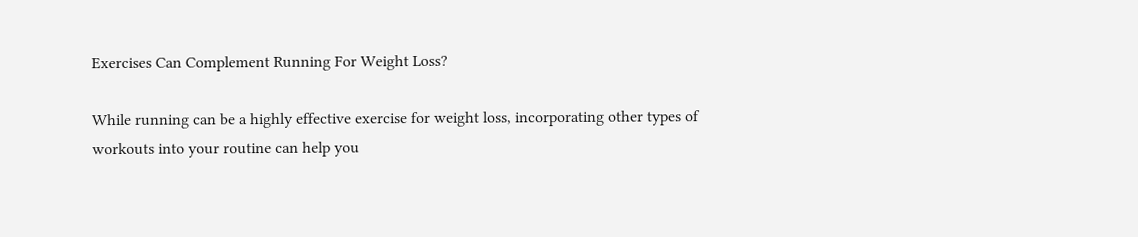Exercises Can Complement Running For Weight Loss?

While running can be a highly effective exercise for weight loss, incorporating other types of workouts into your routine can help you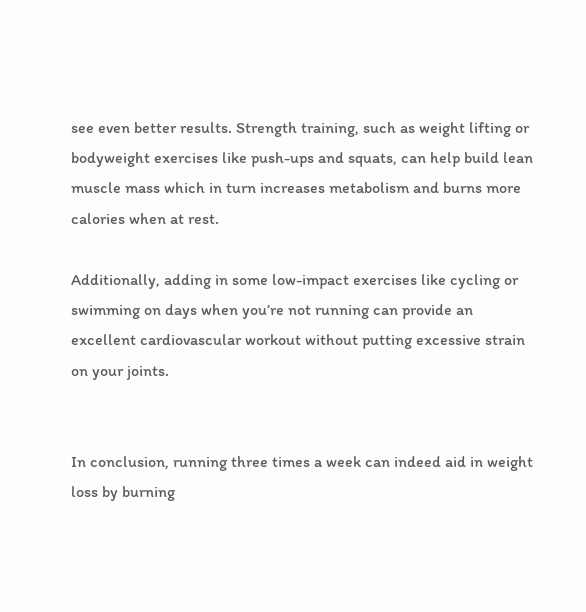see even better results. Strength training, such as weight lifting or bodyweight exercises like push-ups and squats, can help build lean muscle mass which in turn increases metabolism and burns more calories when at rest.

Additionally, adding in some low-impact exercises like cycling or swimming on days when you’re not running can provide an excellent cardiovascular workout without putting excessive strain on your joints.


In conclusion, running three times a week can indeed aid in weight loss by burning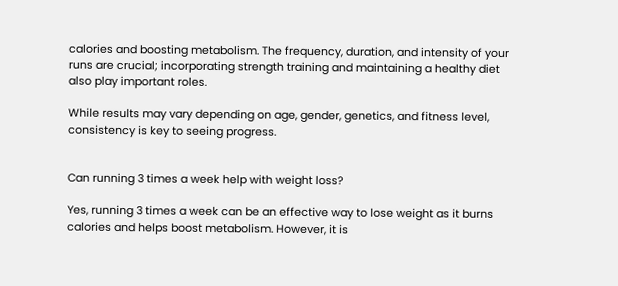calories and boosting metabolism. The frequency, duration, and intensity of your runs are crucial; incorporating strength training and maintaining a healthy diet also play important roles.

While results may vary depending on age, gender, genetics, and fitness level, consistency is key to seeing progress.


Can running 3 times a week help with weight loss?

Yes, running 3 times a week can be an effective way to lose weight as it burns calories and helps boost metabolism. However, it is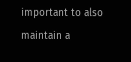important to also maintain a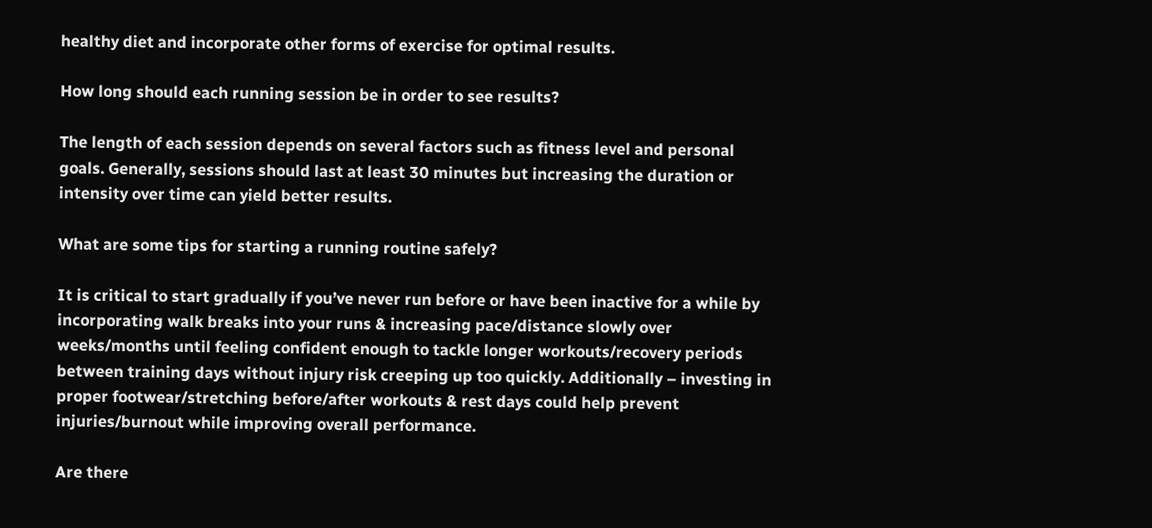healthy diet and incorporate other forms of exercise for optimal results.

How long should each running session be in order to see results?

The length of each session depends on several factors such as fitness level and personal goals. Generally, sessions should last at least 30 minutes but increasing the duration or intensity over time can yield better results.

What are some tips for starting a running routine safely?

It is critical to start gradually if you’ve never run before or have been inactive for a while by incorporating walk breaks into your runs & increasing pace/distance slowly over weeks/months until feeling confident enough to tackle longer workouts/recovery periods between training days without injury risk creeping up too quickly. Additionally – investing in proper footwear/stretching before/after workouts & rest days could help prevent injuries/burnout while improving overall performance.

Are there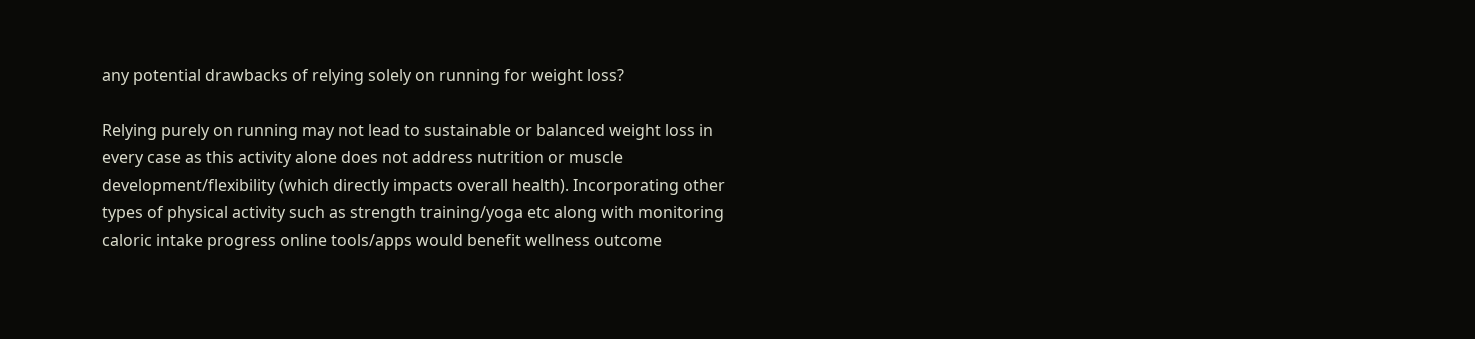any potential drawbacks of relying solely on running for weight loss?

Relying purely on running may not lead to sustainable or balanced weight loss in every case as this activity alone does not address nutrition or muscle development/flexibility (which directly impacts overall health). Incorporating other types of physical activity such as strength training/yoga etc along with monitoring caloric intake progress online tools/apps would benefit wellness outcome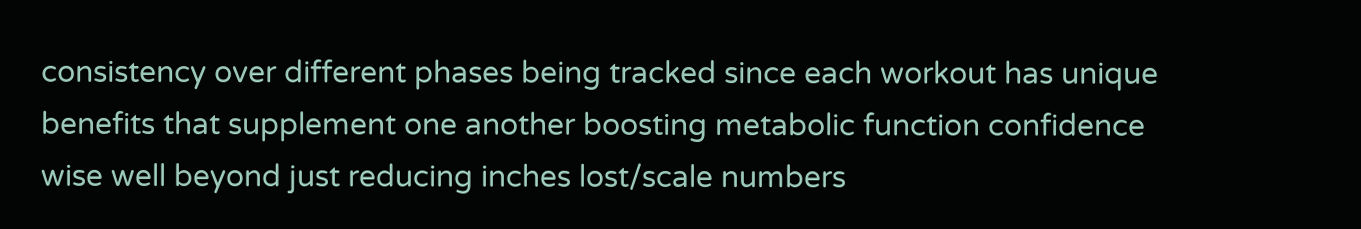consistency over different phases being tracked since each workout has unique benefits that supplement one another boosting metabolic function confidence wise well beyond just reducing inches lost/scale numbers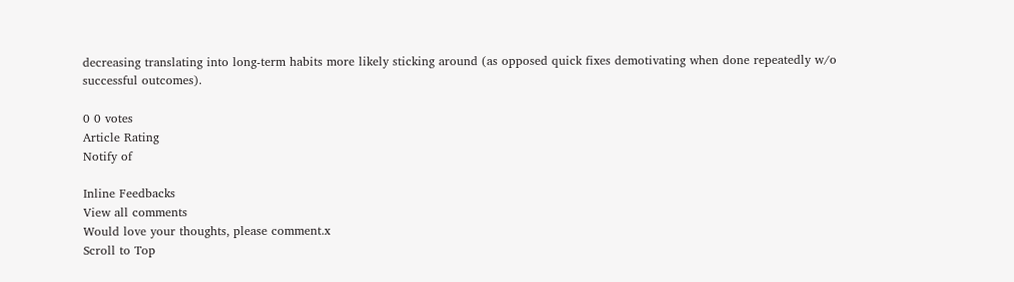decreasing translating into long-term habits more likely sticking around (as opposed quick fixes demotivating when done repeatedly w/o successful outcomes).

0 0 votes
Article Rating
Notify of

Inline Feedbacks
View all comments
Would love your thoughts, please comment.x
Scroll to Top